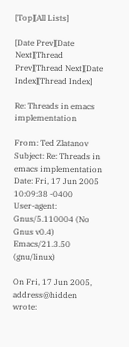[Top][All Lists]

[Date Prev][Date Next][Thread Prev][Thread Next][Date Index][Thread Index]

Re: Threads in emacs implementation

From: Ted Zlatanov
Subject: Re: Threads in emacs implementation
Date: Fri, 17 Jun 2005 10:09:38 -0400
User-agent: Gnus/5.110004 (No Gnus v0.4) Emacs/21.3.50 (gnu/linux)

On Fri, 17 Jun 2005, address@hidden wrote: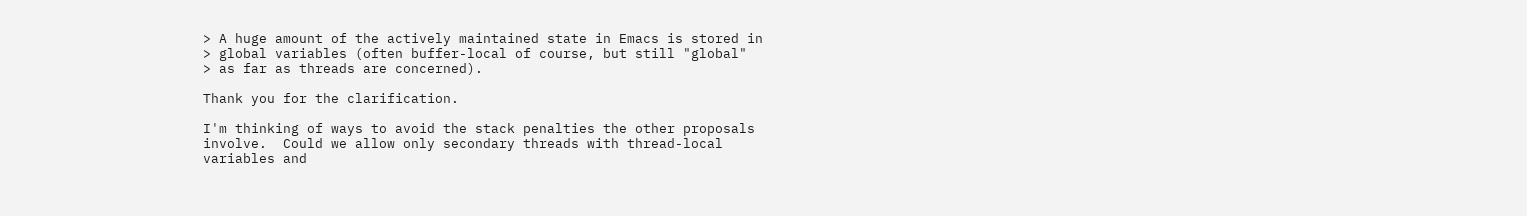> A huge amount of the actively maintained state in Emacs is stored in
> global variables (often buffer-local of course, but still "global"
> as far as threads are concerned).

Thank you for the clarification.

I'm thinking of ways to avoid the stack penalties the other proposals
involve.  Could we allow only secondary threads with thread-local
variables and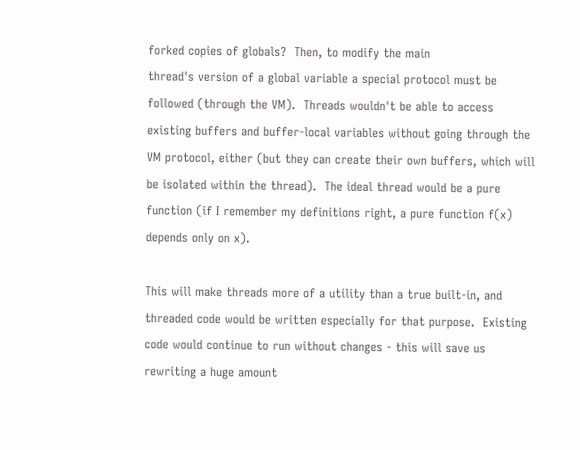forked copies of globals?  Then, to modify the main
thread's version of a global variable a special protocol must be
followed (through the VM).  Threads wouldn't be able to access
existing buffers and buffer-local variables without going through the
VM protocol, either (but they can create their own buffers, which will
be isolated within the thread).  The ideal thread would be a pure
function (if I remember my definitions right, a pure function f(x)
depends only on x).

This will make threads more of a utility than a true built-in, and
threaded code would be written especially for that purpose.  Existing
code would continue to run without changes - this will save us
rewriting a huge amount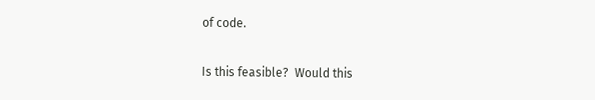of code.

Is this feasible?  Would this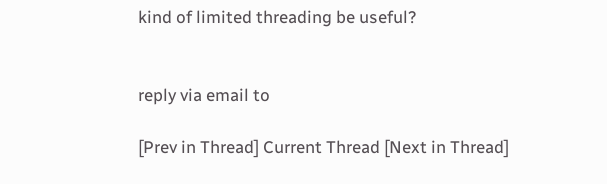kind of limited threading be useful?


reply via email to

[Prev in Thread] Current Thread [Next in Thread]